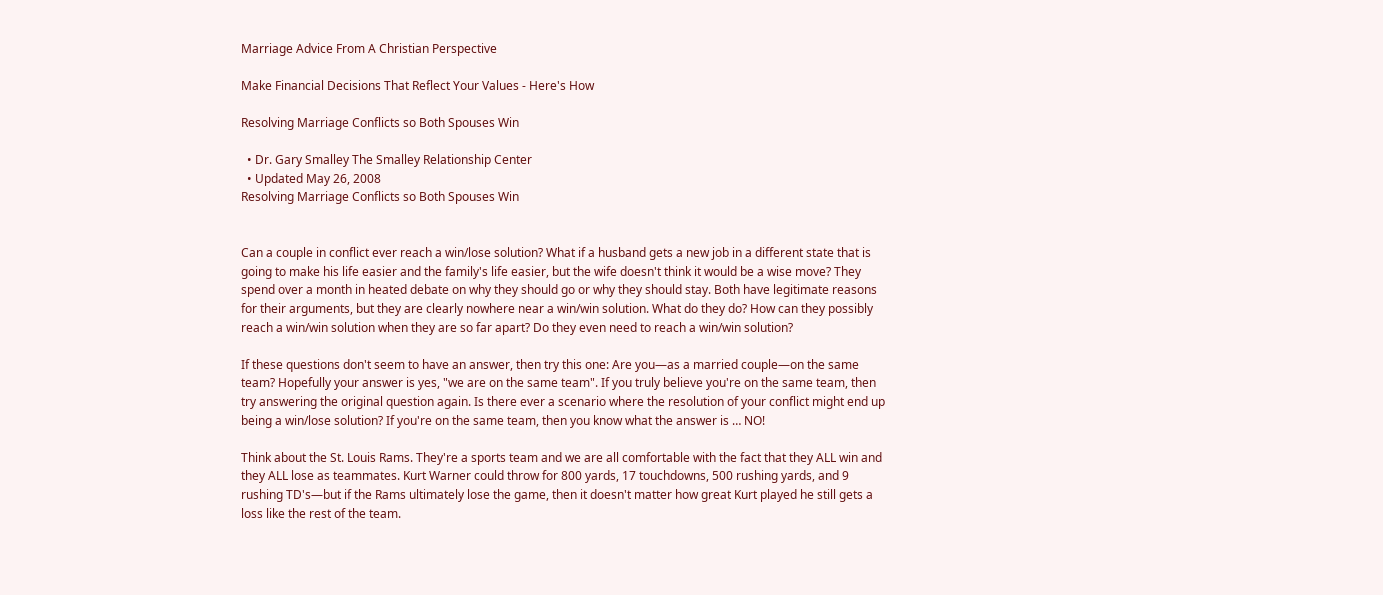Marriage Advice From A Christian Perspective

Make Financial Decisions That Reflect Your Values - Here's How

Resolving Marriage Conflicts so Both Spouses Win

  • Dr. Gary Smalley The Smalley Relationship Center
  • Updated May 26, 2008
Resolving Marriage Conflicts so Both Spouses Win


Can a couple in conflict ever reach a win/lose solution? What if a husband gets a new job in a different state that is going to make his life easier and the family's life easier, but the wife doesn't think it would be a wise move? They spend over a month in heated debate on why they should go or why they should stay. Both have legitimate reasons for their arguments, but they are clearly nowhere near a win/win solution. What do they do? How can they possibly reach a win/win solution when they are so far apart? Do they even need to reach a win/win solution?

If these questions don't seem to have an answer, then try this one: Are you—as a married couple—on the same team? Hopefully your answer is yes, "we are on the same team". If you truly believe you're on the same team, then try answering the original question again. Is there ever a scenario where the resolution of your conflict might end up being a win/lose solution? If you're on the same team, then you know what the answer is … NO!

Think about the St. Louis Rams. They're a sports team and we are all comfortable with the fact that they ALL win and they ALL lose as teammates. Kurt Warner could throw for 800 yards, 17 touchdowns, 500 rushing yards, and 9 rushing TD's—but if the Rams ultimately lose the game, then it doesn't matter how great Kurt played he still gets a loss like the rest of the team.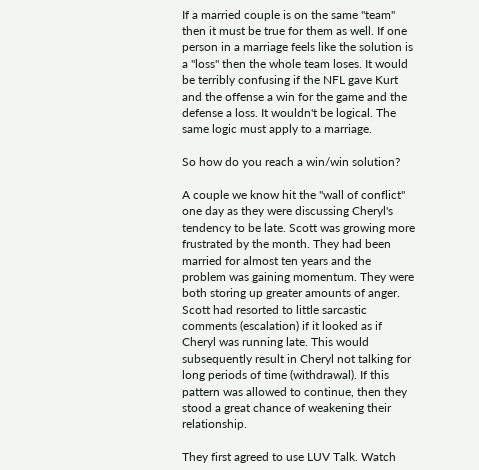If a married couple is on the same "team" then it must be true for them as well. If one person in a marriage feels like the solution is a "loss" then the whole team loses. It would be terribly confusing if the NFL gave Kurt and the offense a win for the game and the defense a loss. It wouldn't be logical. The same logic must apply to a marriage.

So how do you reach a win/win solution?

A couple we know hit the "wall of conflict" one day as they were discussing Cheryl's tendency to be late. Scott was growing more frustrated by the month. They had been married for almost ten years and the problem was gaining momentum. They were both storing up greater amounts of anger. Scott had resorted to little sarcastic comments (escalation) if it looked as if Cheryl was running late. This would subsequently result in Cheryl not talking for long periods of time (withdrawal). If this pattern was allowed to continue, then they stood a great chance of weakening their relationship.

They first agreed to use LUV Talk. Watch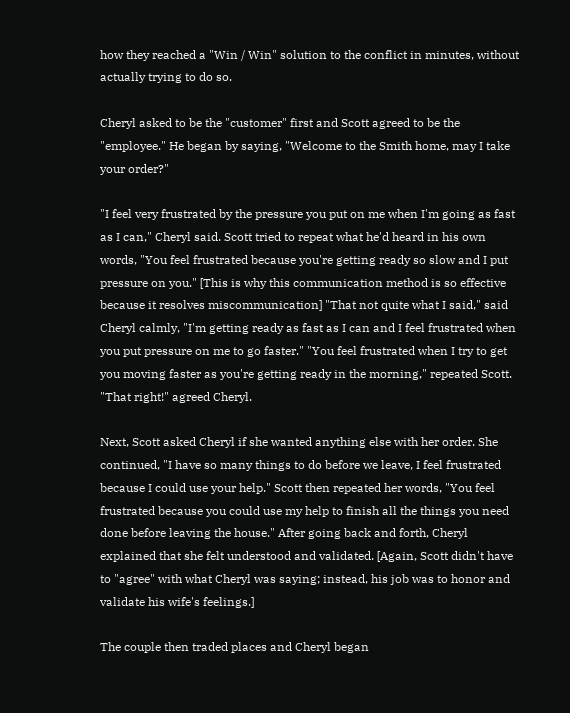how they reached a "Win / Win" solution to the conflict in minutes, without actually trying to do so.

Cheryl asked to be the "customer" first and Scott agreed to be the "employee." He began by saying, "Welcome to the Smith home, may I take your order?"

"I feel very frustrated by the pressure you put on me when I'm going as fast as I can," Cheryl said. Scott tried to repeat what he'd heard in his own words, "You feel frustrated because you're getting ready so slow and I put pressure on you." [This is why this communication method is so effective because it resolves miscommunication] "That not quite what I said," said Cheryl calmly, "I'm getting ready as fast as I can and I feel frustrated when you put pressure on me to go faster." "You feel frustrated when I try to get you moving faster as you're getting ready in the morning," repeated Scott. "That right!" agreed Cheryl.

Next, Scott asked Cheryl if she wanted anything else with her order. She continued, "I have so many things to do before we leave, I feel frustrated because I could use your help." Scott then repeated her words, "You feel frustrated because you could use my help to finish all the things you need done before leaving the house." After going back and forth, Cheryl explained that she felt understood and validated. [Again, Scott didn't have to "agree" with what Cheryl was saying; instead, his job was to honor and validate his wife's feelings.]

The couple then traded places and Cheryl began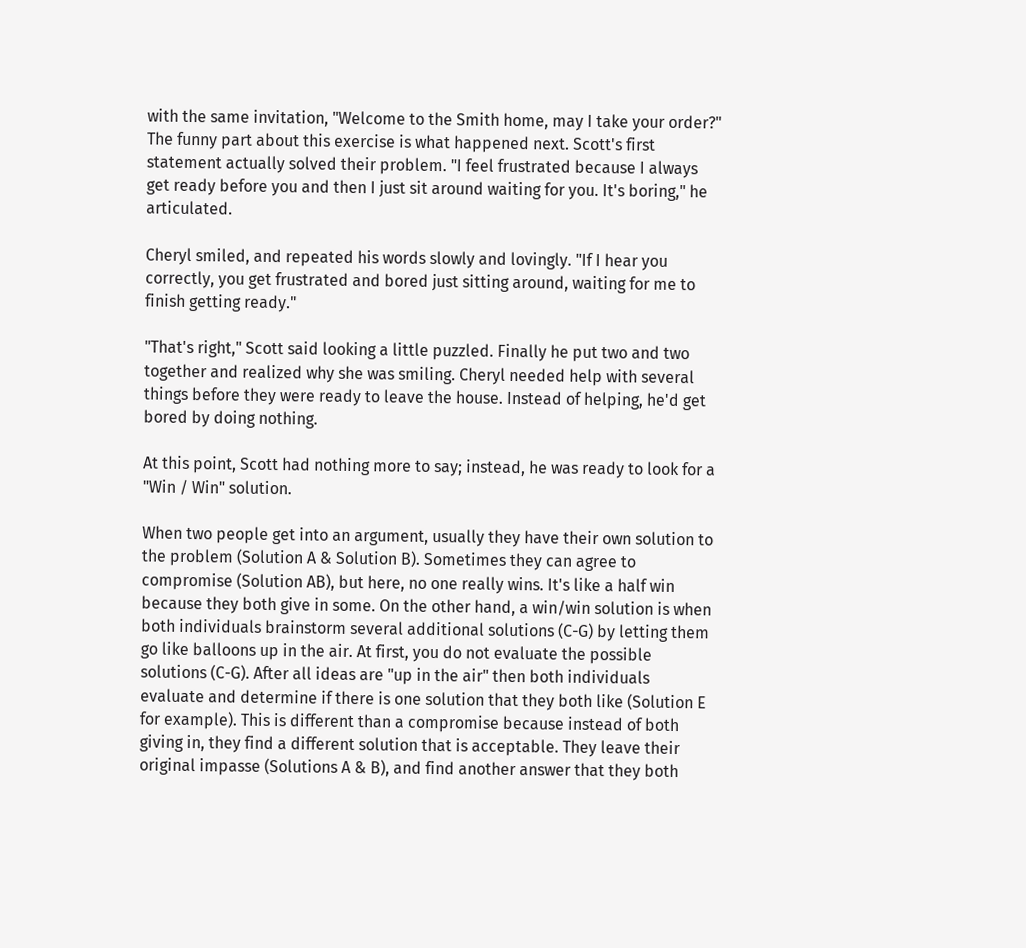with the same invitation, "Welcome to the Smith home, may I take your order?" The funny part about this exercise is what happened next. Scott's first statement actually solved their problem. "I feel frustrated because I always get ready before you and then I just sit around waiting for you. It's boring," he articulated.

Cheryl smiled, and repeated his words slowly and lovingly. "If I hear you correctly, you get frustrated and bored just sitting around, waiting for me to finish getting ready."

"That's right," Scott said looking a little puzzled. Finally he put two and two together and realized why she was smiling. Cheryl needed help with several things before they were ready to leave the house. Instead of helping, he'd get bored by doing nothing.

At this point, Scott had nothing more to say; instead, he was ready to look for a "Win / Win" solution.

When two people get into an argument, usually they have their own solution to the problem (Solution A & Solution B). Sometimes they can agree to compromise (Solution AB), but here, no one really wins. It's like a half win because they both give in some. On the other hand, a win/win solution is when both individuals brainstorm several additional solutions (C-G) by letting them go like balloons up in the air. At first, you do not evaluate the possible solutions (C-G). After all ideas are "up in the air" then both individuals evaluate and determine if there is one solution that they both like (Solution E for example). This is different than a compromise because instead of both giving in, they find a different solution that is acceptable. They leave their original impasse (Solutions A & B), and find another answer that they both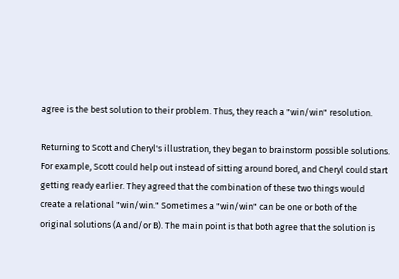agree is the best solution to their problem. Thus, they reach a "win/win" resolution.

Returning to Scott and Cheryl's illustration, they began to brainstorm possible solutions. For example, Scott could help out instead of sitting around bored, and Cheryl could start getting ready earlier. They agreed that the combination of these two things would create a relational "win/win." Sometimes a "win/win" can be one or both of the original solutions (A and/or B). The main point is that both agree that the solution is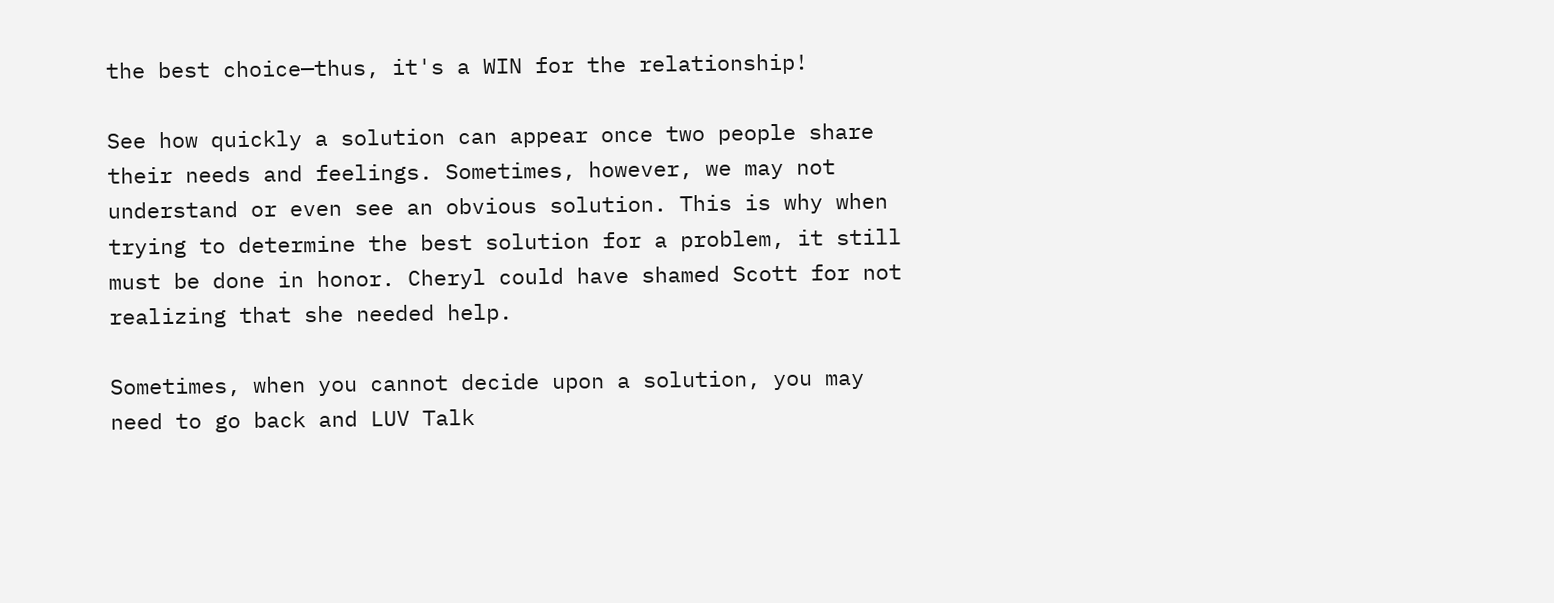the best choice—thus, it's a WIN for the relationship!

See how quickly a solution can appear once two people share their needs and feelings. Sometimes, however, we may not understand or even see an obvious solution. This is why when trying to determine the best solution for a problem, it still must be done in honor. Cheryl could have shamed Scott for not realizing that she needed help.

Sometimes, when you cannot decide upon a solution, you may need to go back and LUV Talk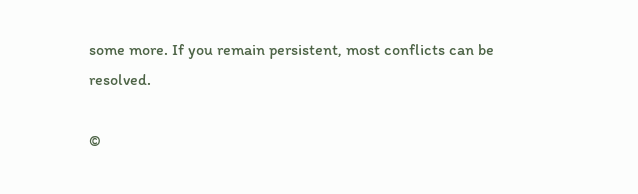some more. If you remain persistent, most conflicts can be resolved.

©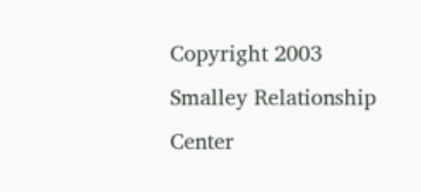Copyright 2003 Smalley Relationship Center